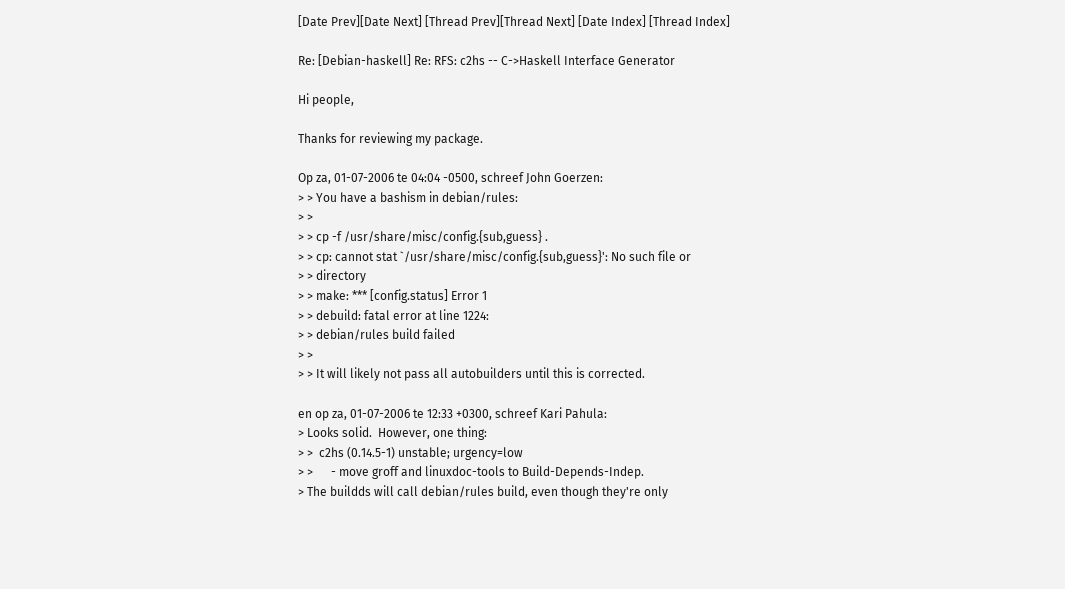[Date Prev][Date Next] [Thread Prev][Thread Next] [Date Index] [Thread Index]

Re: [Debian-haskell] Re: RFS: c2hs -- C->Haskell Interface Generator

Hi people,

Thanks for reviewing my package.

Op za, 01-07-2006 te 04:04 -0500, schreef John Goerzen:
> > You have a bashism in debian/rules:
> >
> > cp -f /usr/share/misc/config.{sub,guess} .
> > cp: cannot stat `/usr/share/misc/config.{sub,guess}': No such file or
> > directory
> > make: *** [config.status] Error 1
> > debuild: fatal error at line 1224:
> > debian/rules build failed
> >
> > It will likely not pass all autobuilders until this is corrected.

en op za, 01-07-2006 te 12:33 +0300, schreef Kari Pahula:
> Looks solid.  However, one thing:
> >  c2hs (0.14.5-1) unstable; urgency=low
> >      - move groff and linuxdoc-tools to Build-Depends-Indep.
> The buildds will call debian/rules build, even though they're only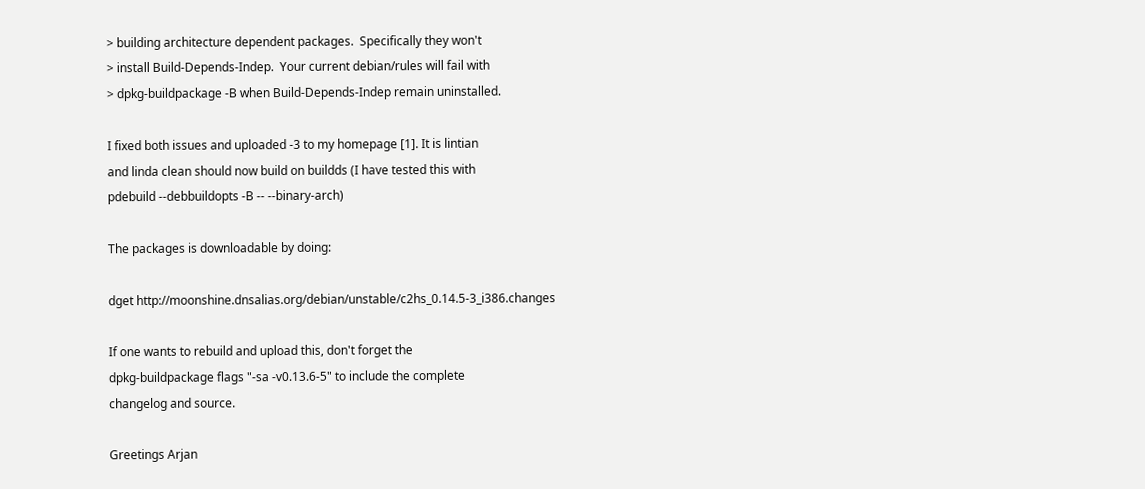> building architecture dependent packages.  Specifically they won't
> install Build-Depends-Indep.  Your current debian/rules will fail with
> dpkg-buildpackage -B when Build-Depends-Indep remain uninstalled.

I fixed both issues and uploaded -3 to my homepage [1]. It is lintian
and linda clean should now build on buildds (I have tested this with
pdebuild --debbuildopts -B -- --binary-arch)

The packages is downloadable by doing:

dget http://moonshine.dnsalias.org/debian/unstable/c2hs_0.14.5-3_i386.changes

If one wants to rebuild and upload this, don't forget the
dpkg-buildpackage flags "-sa -v0.13.6-5" to include the complete
changelog and source.

Greetings Arjan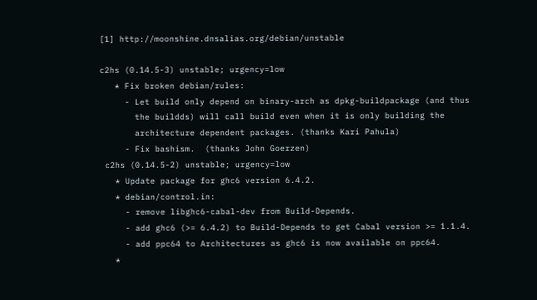[1] http://moonshine.dnsalias.org/debian/unstable

c2hs (0.14.5-3) unstable; urgency=low
   * Fix broken debian/rules:
     - Let build only depend on binary-arch as dpkg-buildpackage (and thus
       the buildds) will call build even when it is only building the
       architecture dependent packages. (thanks Kari Pahula)
     - Fix bashism.  (thanks John Goerzen)
 c2hs (0.14.5-2) unstable; urgency=low
   * Update package for ghc6 version 6.4.2.
   * debian/control.in:
     - remove libghc6-cabal-dev from Build-Depends.
     - add ghc6 (>= 6.4.2) to Build-Depends to get Cabal version >= 1.1.4.
     - add ppc64 to Architectures as ghc6 is now available on ppc64.
   *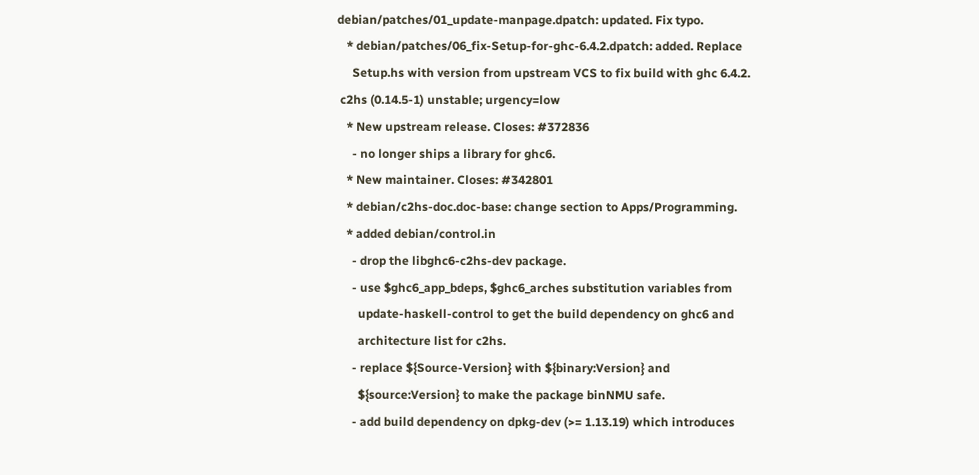debian/patches/01_update-manpage.dpatch: updated. Fix typo.
   * debian/patches/06_fix-Setup-for-ghc-6.4.2.dpatch: added. Replace
     Setup.hs with version from upstream VCS to fix build with ghc 6.4.2.
 c2hs (0.14.5-1) unstable; urgency=low
   * New upstream release. Closes: #372836
     - no longer ships a library for ghc6.
   * New maintainer. Closes: #342801
   * debian/c2hs-doc.doc-base: change section to Apps/Programming.
   * added debian/control.in
     - drop the libghc6-c2hs-dev package.
     - use $ghc6_app_bdeps, $ghc6_arches substitution variables from
       update-haskell-control to get the build dependency on ghc6 and
       architecture list for c2hs.
     - replace ${Source-Version} with ${binary:Version} and
       ${source:Version} to make the package binNMU safe.
     - add build dependency on dpkg-dev (>= 1.13.19) which introduces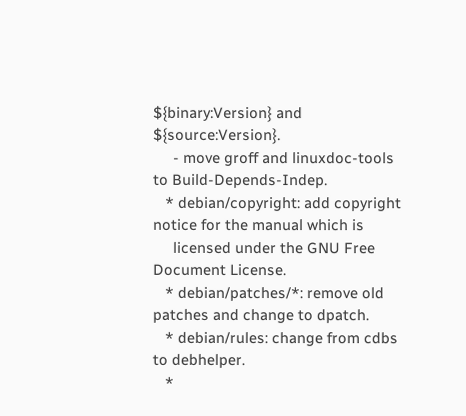${binary:Version} and ${source:Version}.
     - move groff and linuxdoc-tools to Build-Depends-Indep.
   * debian/copyright: add copyright notice for the manual which is
     licensed under the GNU Free Document License.
   * debian/patches/*: remove old patches and change to dpatch.
   * debian/rules: change from cdbs to debhelper.
   *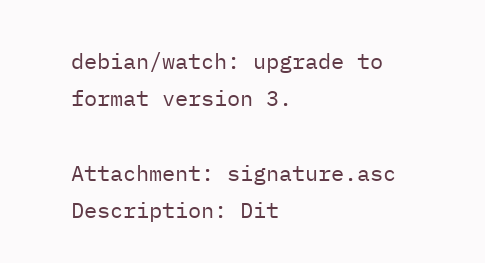debian/watch: upgrade to format version 3.

Attachment: signature.asc
Description: Dit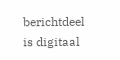berichtdeel is digitaal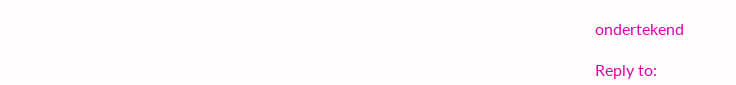ondertekend

Reply to: